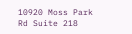10920 Moss Park Rd Suite 218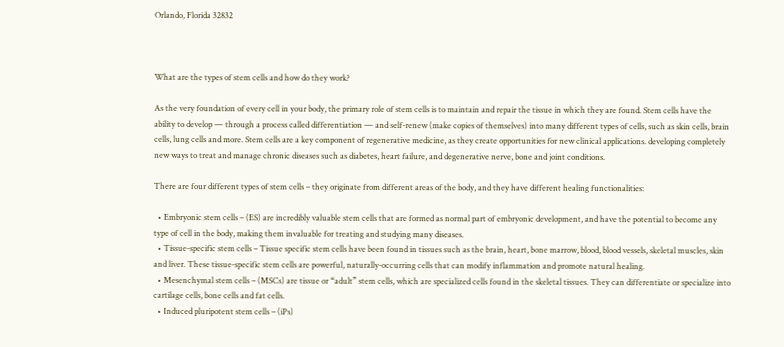Orlando, Florida 32832



What are the types of stem cells and how do they work?

As the very foundation of every cell in your body, the primary role of stem cells is to maintain and repair the tissue in which they are found. Stem cells have the ability to develop — through a process called differentiation — and self-renew (make copies of themselves) into many different types of cells, such as skin cells, brain cells, lung cells and more. Stem cells are a key component of regenerative medicine, as they create opportunities for new clinical applications. developing completely new ways to treat and manage chronic diseases such as diabetes, heart failure, and degenerative nerve, bone and joint conditions.

There are four different types of stem cells – they originate from different areas of the body, and they have different healing functionalities:

  • Embryonic stem cells – (ES) are incredibly valuable stem cells that are formed as normal part of embryonic development, and have the potential to become any type of cell in the body, making them invaluable for treating and studying many diseases.
  • Tissue-specific stem cells – Tissue specific stem cells have been found in tissues such as the brain, heart, bone marrow, blood, blood vessels, skeletal muscles, skin and liver. These tissue-specific stem cells are powerful, naturally-occurring cells that can modify inflammation and promote natural healing.
  • Mesenchymal stem cells – (MSCs) are tissue or “adult” stem cells, which are specialized cells found in the skeletal tissues. They can differentiate or specialize into cartilage cells, bone cells and fat cells.
  • Induced pluripotent stem cells – (iPs)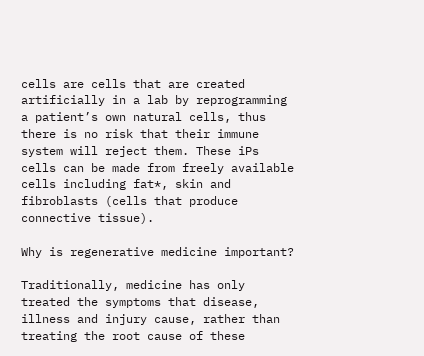cells are cells that are created artificially in a lab by reprogramming a patient’s own natural cells, thus there is no risk that their immune system will reject them. These iPs cells can be made from freely available cells including fat*, skin and fibroblasts (cells that produce connective tissue).

Why is regenerative medicine important?

Traditionally, medicine has only treated the symptoms that disease, illness and injury cause, rather than treating the root cause of these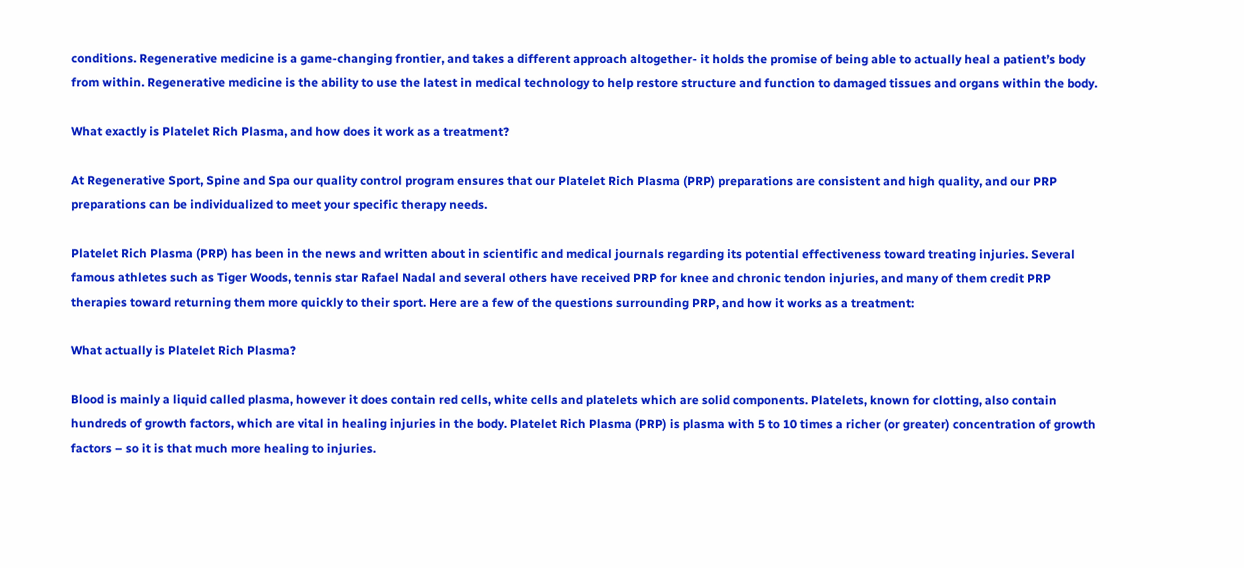conditions. Regenerative medicine is a game-changing frontier, and takes a different approach altogether- it holds the promise of being able to actually heal a patient’s body from within. Regenerative medicine is the ability to use the latest in medical technology to help restore structure and function to damaged tissues and organs within the body.

What exactly is Platelet Rich Plasma, and how does it work as a treatment?

At Regenerative Sport, Spine and Spa our quality control program ensures that our Platelet Rich Plasma (PRP) preparations are consistent and high quality, and our PRP preparations can be individualized to meet your specific therapy needs.

Platelet Rich Plasma (PRP) has been in the news and written about in scientific and medical journals regarding its potential effectiveness toward treating injuries. Several famous athletes such as Tiger Woods, tennis star Rafael Nadal and several others have received PRP for knee and chronic tendon injuries, and many of them credit PRP therapies toward returning them more quickly to their sport. Here are a few of the questions surrounding PRP, and how it works as a treatment:

What actually is Platelet Rich Plasma?

Blood is mainly a liquid called plasma, however it does contain red cells, white cells and platelets which are solid components. Platelets, known for clotting, also contain hundreds of growth factors, which are vital in healing injuries in the body. Platelet Rich Plasma (PRP) is plasma with 5 to 10 times a richer (or greater) concentration of growth factors – so it is that much more healing to injuries.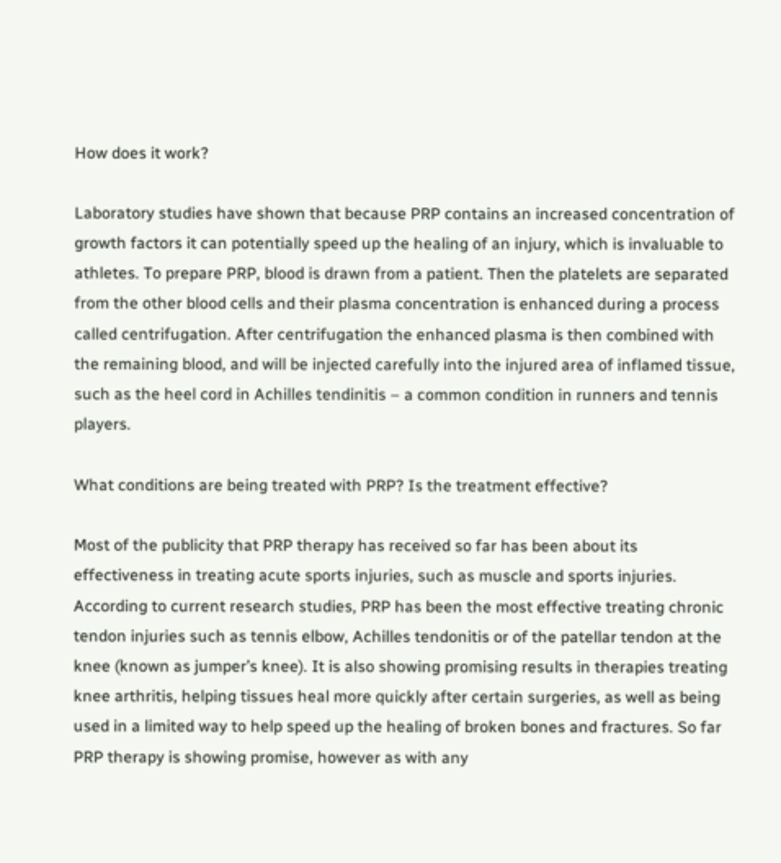How does it work?

Laboratory studies have shown that because PRP contains an increased concentration of growth factors it can potentially speed up the healing of an injury, which is invaluable to athletes. To prepare PRP, blood is drawn from a patient. Then the platelets are separated from the other blood cells and their plasma concentration is enhanced during a process called centrifugation. After centrifugation the enhanced plasma is then combined with the remaining blood, and will be injected carefully into the injured area of inflamed tissue, such as the heel cord in Achilles tendinitis – a common condition in runners and tennis players.

What conditions are being treated with PRP? Is the treatment effective?

Most of the publicity that PRP therapy has received so far has been about its effectiveness in treating acute sports injuries, such as muscle and sports injuries. According to current research studies, PRP has been the most effective treating chronic tendon injuries such as tennis elbow, Achilles tendonitis or of the patellar tendon at the knee (known as jumper’s knee). It is also showing promising results in therapies treating knee arthritis, helping tissues heal more quickly after certain surgeries, as well as being used in a limited way to help speed up the healing of broken bones and fractures. So far PRP therapy is showing promise, however as with any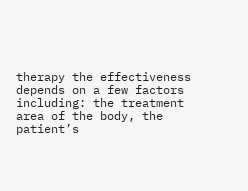therapy the effectiveness depends on a few factors including: the treatment area of the body, the patient’s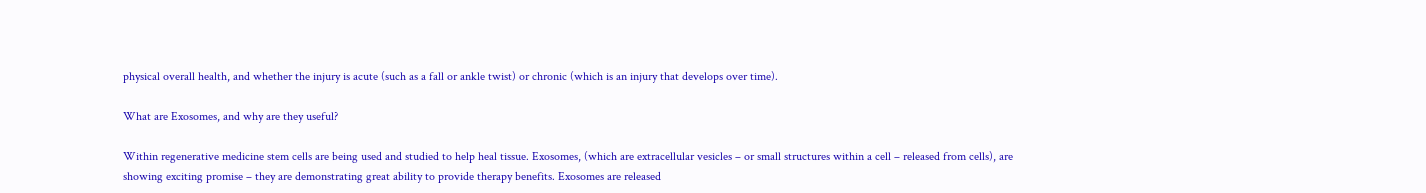physical overall health, and whether the injury is acute (such as a fall or ankle twist) or chronic (which is an injury that develops over time).

What are Exosomes, and why are they useful?

Within regenerative medicine stem cells are being used and studied to help heal tissue. Exosomes, (which are extracellular vesicles – or small structures within a cell – released from cells), are showing exciting promise – they are demonstrating great ability to provide therapy benefits. Exosomes are released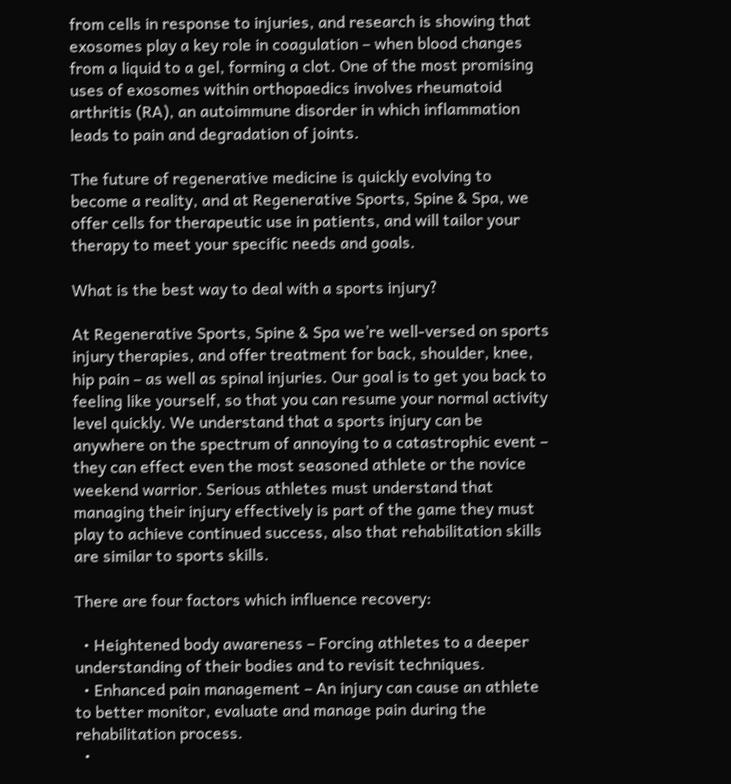from cells in response to injuries, and research is showing that exosomes play a key role in coagulation – when blood changes from a liquid to a gel, forming a clot. One of the most promising uses of exosomes within orthopaedics involves rheumatoid arthritis (RA), an autoimmune disorder in which inflammation leads to pain and degradation of joints.

The future of regenerative medicine is quickly evolving to become a reality, and at Regenerative Sports, Spine & Spa, we offer cells for therapeutic use in patients, and will tailor your therapy to meet your specific needs and goals.

What is the best way to deal with a sports injury?

At Regenerative Sports, Spine & Spa we’re well-versed on sports injury therapies, and offer treatment for back, shoulder, knee, hip pain – as well as spinal injuries. Our goal is to get you back to feeling like yourself, so that you can resume your normal activity level quickly. We understand that a sports injury can be anywhere on the spectrum of annoying to a catastrophic event – they can effect even the most seasoned athlete or the novice weekend warrior. Serious athletes must understand that managing their injury effectively is part of the game they must play to achieve continued success, also that rehabilitation skills are similar to sports skills.

There are four factors which influence recovery:

  • Heightened body awareness – Forcing athletes to a deeper understanding of their bodies and to revisit techniques.
  • Enhanced pain management – An injury can cause an athlete to better monitor, evaluate and manage pain during the rehabilitation process.
  •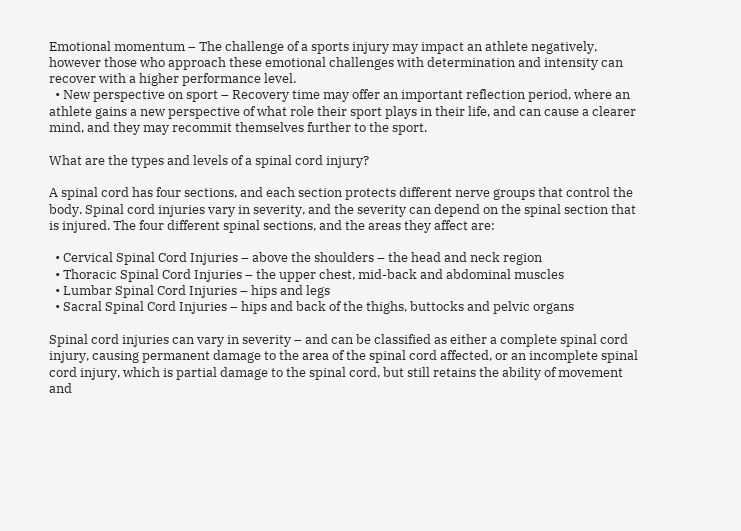Emotional momentum – The challenge of a sports injury may impact an athlete negatively, however those who approach these emotional challenges with determination and intensity can recover with a higher performance level.
  • New perspective on sport – Recovery time may offer an important reflection period, where an athlete gains a new perspective of what role their sport plays in their life, and can cause a clearer mind, and they may recommit themselves further to the sport.

What are the types and levels of a spinal cord injury?

A spinal cord has four sections, and each section protects different nerve groups that control the body. Spinal cord injuries vary in severity, and the severity can depend on the spinal section that is injured. The four different spinal sections, and the areas they affect are:

  • Cervical Spinal Cord Injuries – above the shoulders – the head and neck region
  • Thoracic Spinal Cord Injuries – the upper chest, mid-back and abdominal muscles
  • Lumbar Spinal Cord Injuries – hips and legs
  • Sacral Spinal Cord Injuries – hips and back of the thighs, buttocks and pelvic organs

Spinal cord injuries can vary in severity – and can be classified as either a complete spinal cord injury, causing permanent damage to the area of the spinal cord affected, or an incomplete spinal cord injury, which is partial damage to the spinal cord, but still retains the ability of movement and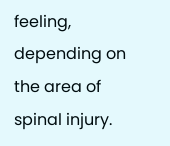feeling, depending on the area of spinal injury.